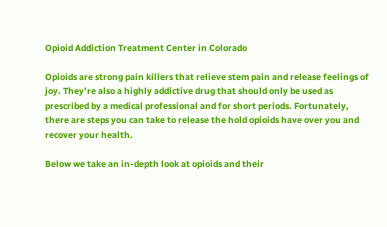Opioid Addiction Treatment Center in Colorado

Opioids are strong pain killers that relieve stem pain and release feelings of joy. They’re also a highly addictive drug that should only be used as prescribed by a medical professional and for short periods. Fortunately, there are steps you can take to release the hold opioids have over you and recover your health.

Below we take an in-depth look at opioids and their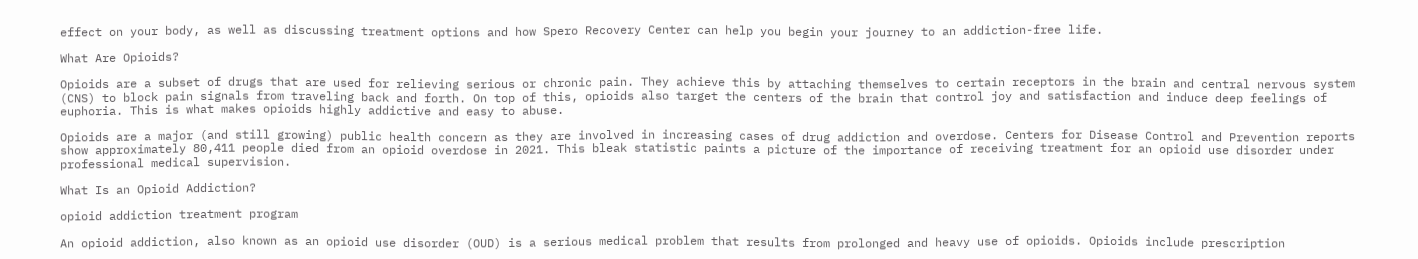effect on your body, as well as discussing treatment options and how Spero Recovery Center can help you begin your journey to an addiction-free life.

What Are Opioids?

Opioids are a subset of drugs that are used for relieving serious or chronic pain. They achieve this by attaching themselves to certain receptors in the brain and central nervous system (CNS) to block pain signals from traveling back and forth. On top of this, opioids also target the centers of the brain that control joy and satisfaction and induce deep feelings of euphoria. This is what makes opioids highly addictive and easy to abuse.

Opioids are a major (and still growing) public health concern as they are involved in increasing cases of drug addiction and overdose. Centers for Disease Control and Prevention reports show approximately 80,411 people died from an opioid overdose in 2021. This bleak statistic paints a picture of the importance of receiving treatment for an opioid use disorder under professional medical supervision.

What Is an Opioid Addiction?

opioid addiction treatment program

An opioid addiction, also known as an opioid use disorder (OUD) is a serious medical problem that results from prolonged and heavy use of opioids. Opioids include prescription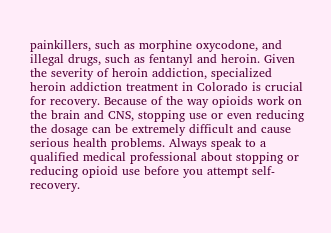painkillers, such as morphine oxycodone, and illegal drugs, such as fentanyl and heroin. Given the severity of heroin addiction, specialized heroin addiction treatment in Colorado is crucial for recovery. Because of the way opioids work on the brain and CNS, stopping use or even reducing the dosage can be extremely difficult and cause serious health problems. Always speak to a qualified medical professional about stopping or reducing opioid use before you attempt self-recovery.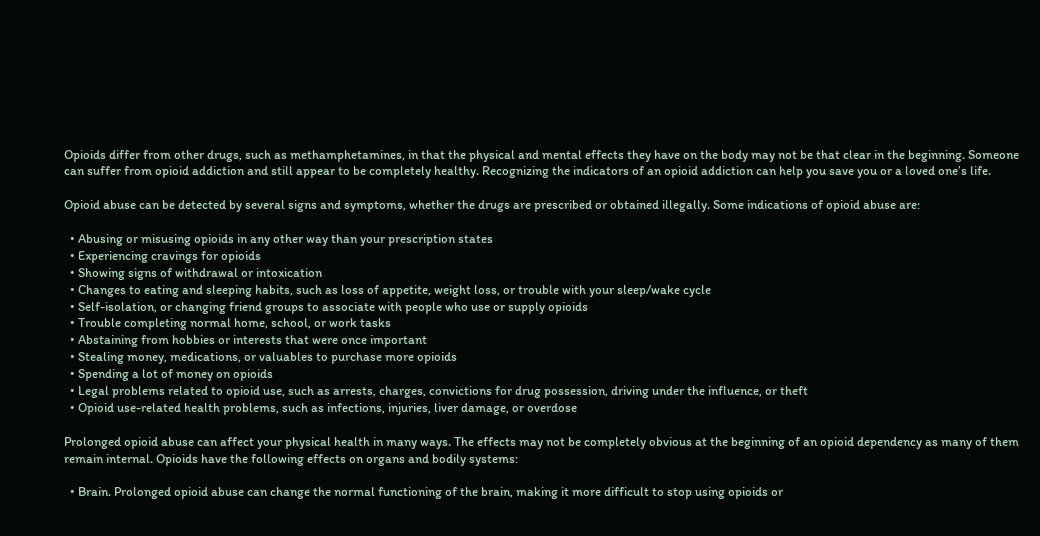Opioids differ from other drugs, such as methamphetamines, in that the physical and mental effects they have on the body may not be that clear in the beginning. Someone can suffer from opioid addiction and still appear to be completely healthy. Recognizing the indicators of an opioid addiction can help you save you or a loved one’s life.

Opioid abuse can be detected by several signs and symptoms, whether the drugs are prescribed or obtained illegally. Some indications of opioid abuse are:

  • Abusing or misusing opioids in any other way than your prescription states
  • Experiencing cravings for opioids
  • Showing signs of withdrawal or intoxication
  • Changes to eating and sleeping habits, such as loss of appetite, weight loss, or trouble with your sleep/wake cycle
  • Self-isolation, or changing friend groups to associate with people who use or supply opioids
  • Trouble completing normal home, school, or work tasks
  • Abstaining from hobbies or interests that were once important
  • Stealing money, medications, or valuables to purchase more opioids
  • Spending a lot of money on opioids
  • Legal problems related to opioid use, such as arrests, charges, convictions for drug possession, driving under the influence, or theft
  • Opioid use-related health problems, such as infections, injuries, liver damage, or overdose

Prolonged opioid abuse can affect your physical health in many ways. The effects may not be completely obvious at the beginning of an opioid dependency as many of them remain internal. Opioids have the following effects on organs and bodily systems:

  • Brain. Prolonged opioid abuse can change the normal functioning of the brain, making it more difficult to stop using opioids or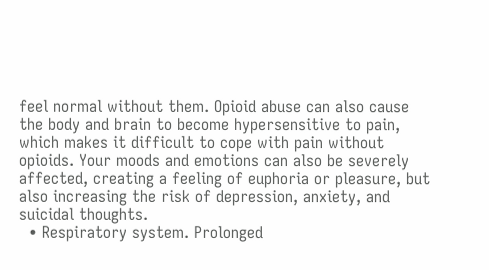feel normal without them. Opioid abuse can also cause the body and brain to become hypersensitive to pain, which makes it difficult to cope with pain without opioids. Your moods and emotions can also be severely affected, creating a feeling of euphoria or pleasure, but also increasing the risk of depression, anxiety, and suicidal thoughts.
  • Respiratory system. Prolonged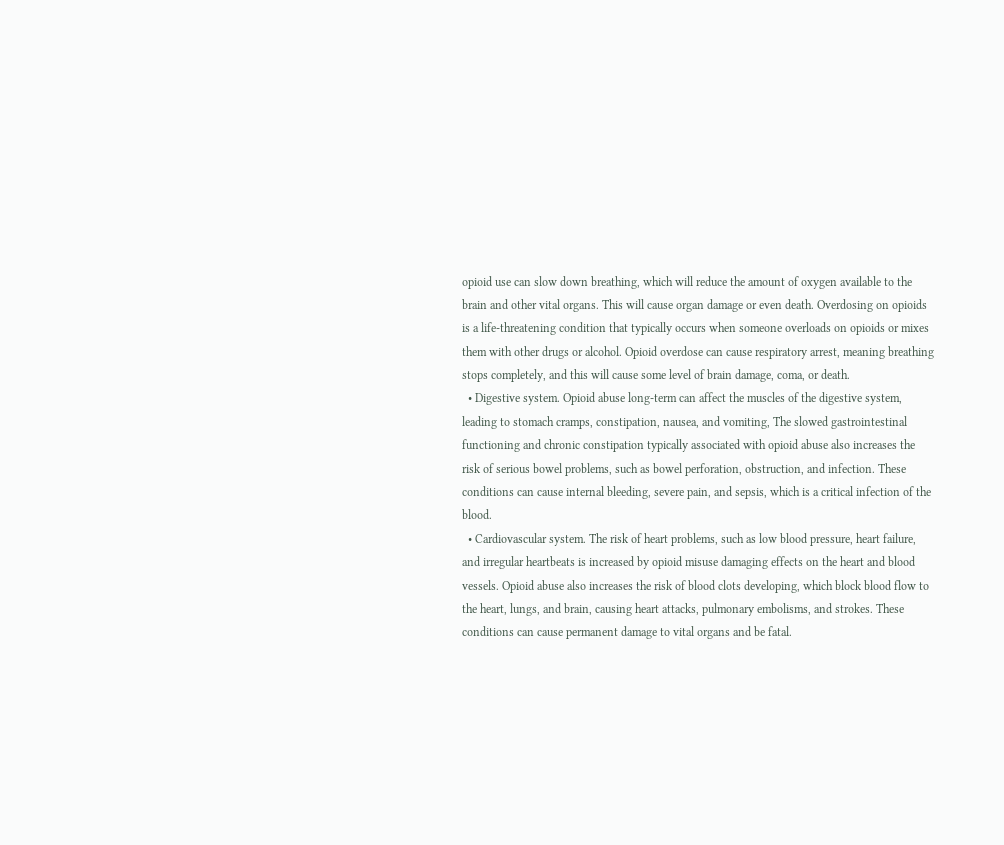opioid use can slow down breathing, which will reduce the amount of oxygen available to the brain and other vital organs. This will cause organ damage or even death. Overdosing on opioids is a life-threatening condition that typically occurs when someone overloads on opioids or mixes them with other drugs or alcohol. Opioid overdose can cause respiratory arrest, meaning breathing stops completely, and this will cause some level of brain damage, coma, or death.
  • Digestive system. Opioid abuse long-term can affect the muscles of the digestive system, leading to stomach cramps, constipation, nausea, and vomiting, The slowed gastrointestinal functioning and chronic constipation typically associated with opioid abuse also increases the risk of serious bowel problems, such as bowel perforation, obstruction, and infection. These conditions can cause internal bleeding, severe pain, and sepsis, which is a critical infection of the blood.
  • Cardiovascular system. The risk of heart problems, such as low blood pressure, heart failure, and irregular heartbeats is increased by opioid misuse damaging effects on the heart and blood vessels. Opioid abuse also increases the risk of blood clots developing, which block blood flow to the heart, lungs, and brain, causing heart attacks, pulmonary embolisms, and strokes. These conditions can cause permanent damage to vital organs and be fatal.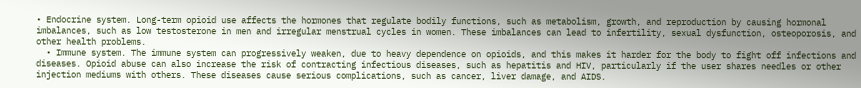• Endocrine system. Long-term opioid use affects the hormones that regulate bodily functions, such as metabolism, growth, and reproduction by causing hormonal imbalances, such as low testosterone in men and irregular menstrual cycles in women. These imbalances can lead to infertility, sexual dysfunction, osteoporosis, and other health problems.
  • Immune system. The immune system can progressively weaken, due to heavy dependence on opioids, and this makes it harder for the body to fight off infections and diseases. Opioid abuse can also increase the risk of contracting infectious diseases, such as hepatitis and HIV, particularly if the user shares needles or other injection mediums with others. These diseases cause serious complications, such as cancer, liver damage, and AIDS.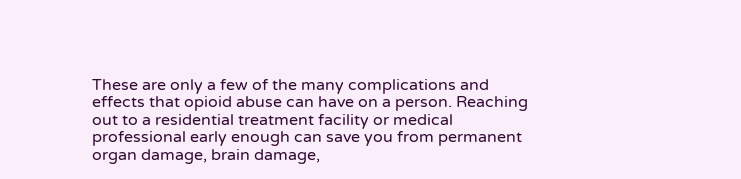These are only a few of the many complications and effects that opioid abuse can have on a person. Reaching out to a residential treatment facility or medical professional early enough can save you from permanent organ damage, brain damage,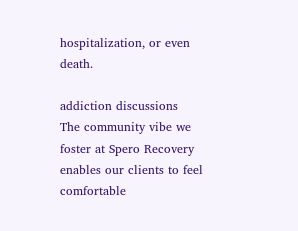hospitalization, or even death.

addiction discussions
The community vibe we foster at Spero Recovery enables our clients to feel comfortable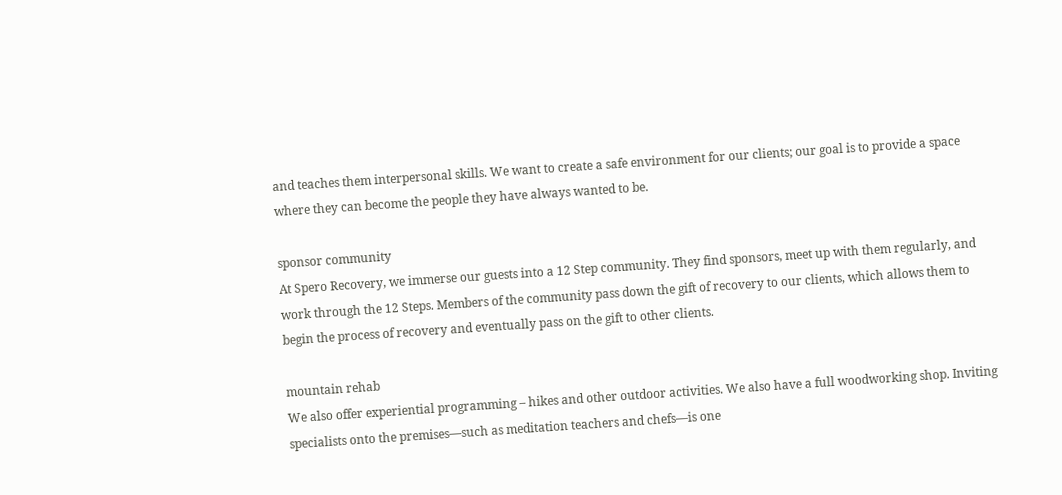and teaches them interpersonal skills. We want to create a safe environment for our clients; our goal is to provide a space where they can become the people they have always wanted to be.

sponsor community
At Spero Recovery, we immerse our guests into a 12 Step community. They find sponsors, meet up with them regularly, and work through the 12 Steps. Members of the community pass down the gift of recovery to our clients, which allows them to begin the process of recovery and eventually pass on the gift to other clients.

mountain rehab
We also offer experiential programming – hikes and other outdoor activities. We also have a full woodworking shop. Inviting specialists onto the premises—such as meditation teachers and chefs—is one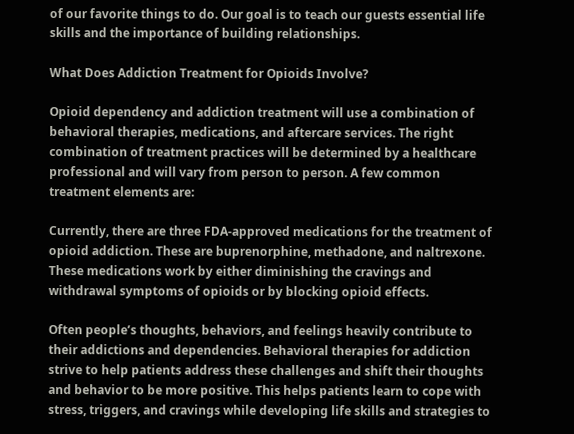of our favorite things to do. Our goal is to teach our guests essential life skills and the importance of building relationships.

What Does Addiction Treatment for Opioids Involve?

Opioid dependency and addiction treatment will use a combination of behavioral therapies, medications, and aftercare services. The right combination of treatment practices will be determined by a healthcare professional and will vary from person to person. A few common treatment elements are:

Currently, there are three FDA-approved medications for the treatment of opioid addiction. These are buprenorphine, methadone, and naltrexone. These medications work by either diminishing the cravings and withdrawal symptoms of opioids or by blocking opioid effects.

Often people’s thoughts, behaviors, and feelings heavily contribute to their addictions and dependencies. Behavioral therapies for addiction strive to help patients address these challenges and shift their thoughts and behavior to be more positive. This helps patients learn to cope with stress, triggers, and cravings while developing life skills and strategies to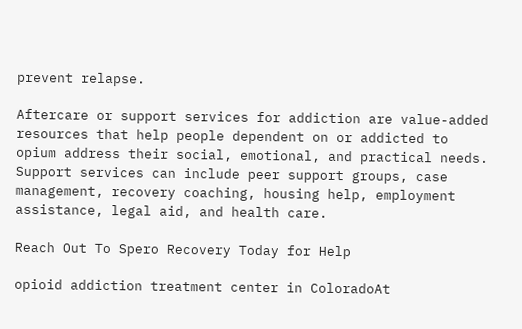prevent relapse.

Aftercare or support services for addiction are value-added resources that help people dependent on or addicted to opium address their social, emotional, and practical needs. Support services can include peer support groups, case management, recovery coaching, housing help, employment assistance, legal aid, and health care.

Reach Out To Spero Recovery Today for Help

opioid addiction treatment center in ColoradoAt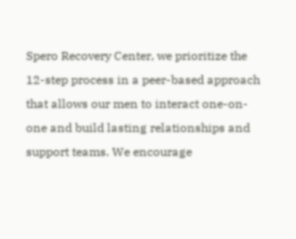Spero Recovery Center, we prioritize the 12-step process in a peer-based approach that allows our men to interact one-on-one and build lasting relationships and support teams. We encourage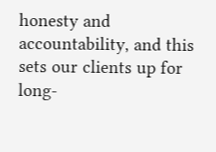honesty and accountability, and this sets our clients up for long-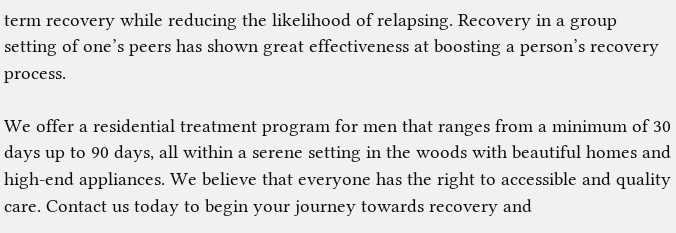term recovery while reducing the likelihood of relapsing. Recovery in a group setting of one’s peers has shown great effectiveness at boosting a person’s recovery process.

We offer a residential treatment program for men that ranges from a minimum of 30 days up to 90 days, all within a serene setting in the woods with beautiful homes and high-end appliances. We believe that everyone has the right to accessible and quality care. Contact us today to begin your journey towards recovery and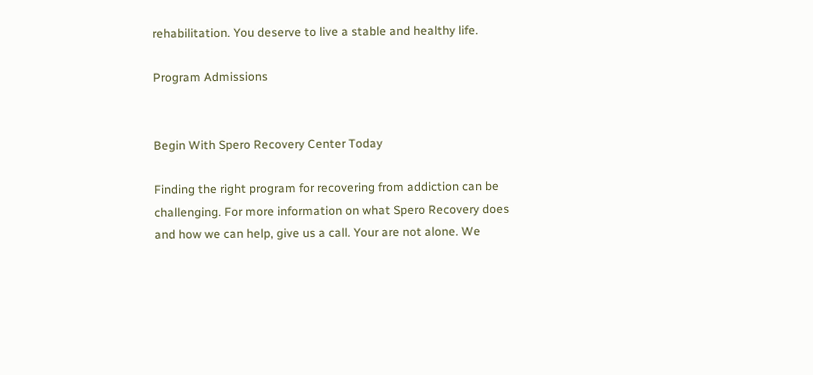rehabilitation. You deserve to live a stable and healthy life.

Program Admissions


Begin With Spero Recovery Center Today

Finding the right program for recovering from addiction can be challenging. For more information on what Spero Recovery does and how we can help, give us a call. Your are not alone. We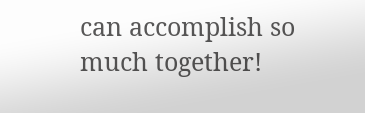can accomplish so much together!